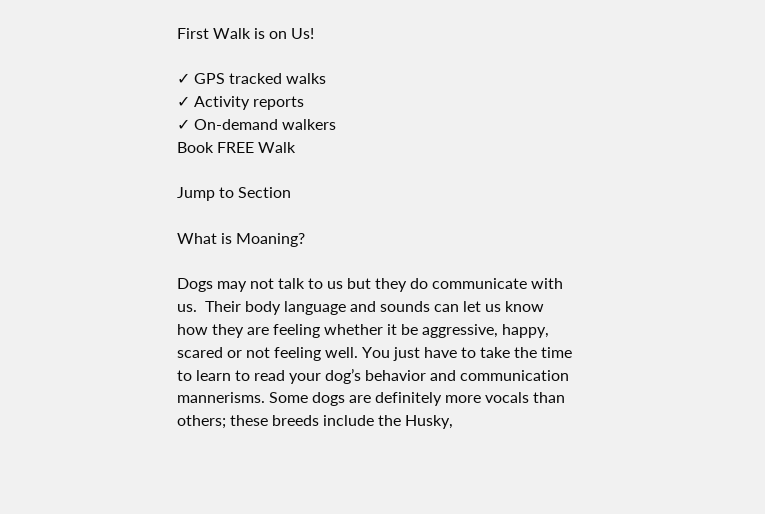First Walk is on Us!

✓ GPS tracked walks
✓ Activity reports
✓ On-demand walkers
Book FREE Walk

Jump to Section

What is Moaning?

Dogs may not talk to us but they do communicate with us.  Their body language and sounds can let us know how they are feeling whether it be aggressive, happy, scared or not feeling well. You just have to take the time to learn to read your dog’s behavior and communication mannerisms. Some dogs are definitely more vocals than others; these breeds include the Husky,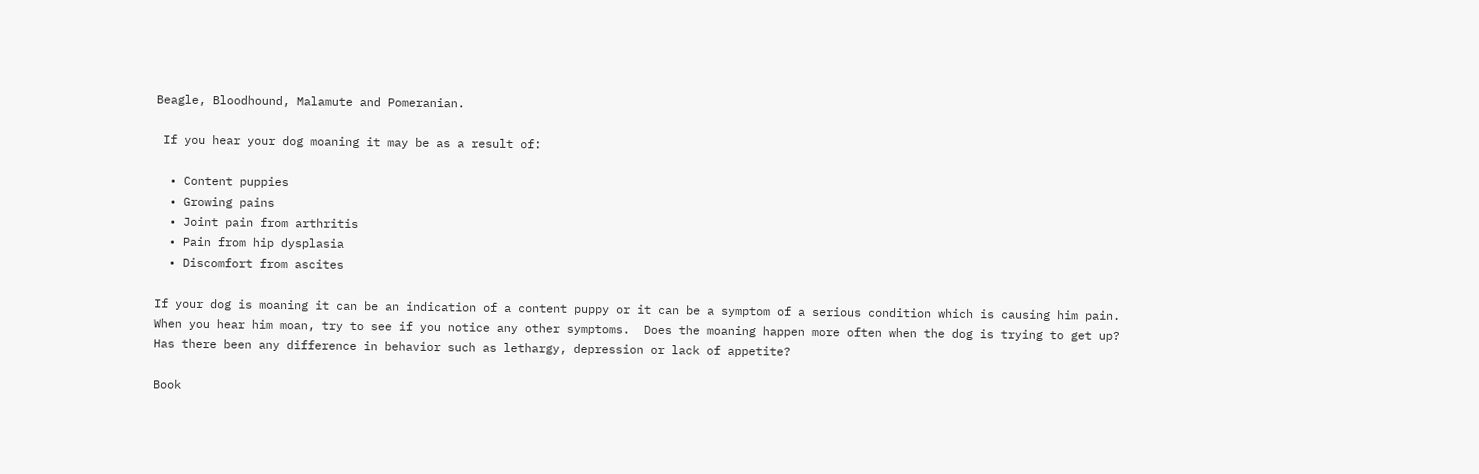Beagle, Bloodhound, Malamute and Pomeranian.

 If you hear your dog moaning it may be as a result of:

  • Content puppies
  • Growing pains
  • Joint pain from arthritis
  • Pain from hip dysplasia
  • Discomfort from ascites

If your dog is moaning it can be an indication of a content puppy or it can be a symptom of a serious condition which is causing him pain.  When you hear him moan, try to see if you notice any other symptoms.  Does the moaning happen more often when the dog is trying to get up?  Has there been any difference in behavior such as lethargy, depression or lack of appetite?

Book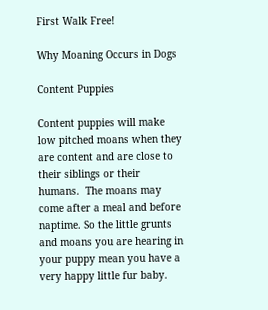First Walk Free!

Why Moaning Occurs in Dogs

Content Puppies

Content puppies will make low pitched moans when they are content and are close to their siblings or their humans.  The moans may come after a meal and before naptime. So the little grunts and moans you are hearing in your puppy mean you have a very happy little fur baby.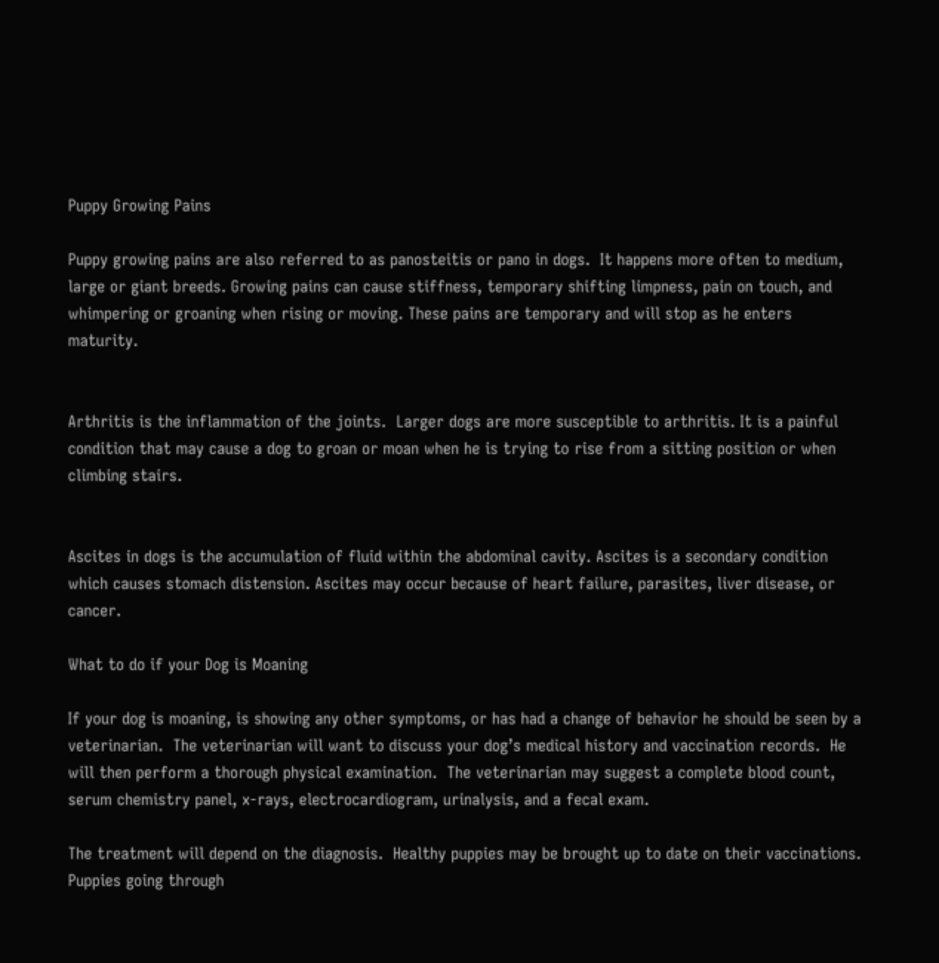Puppy Growing Pains

Puppy growing pains are also referred to as panosteitis or pano in dogs.  It happens more often to medium, large or giant breeds. Growing pains can cause stiffness, temporary shifting limpness, pain on touch, and whimpering or groaning when rising or moving. These pains are temporary and will stop as he enters maturity.


Arthritis is the inflammation of the joints.  Larger dogs are more susceptible to arthritis. It is a painful condition that may cause a dog to groan or moan when he is trying to rise from a sitting position or when climbing stairs.


Ascites in dogs is the accumulation of fluid within the abdominal cavity. Ascites is a secondary condition which causes stomach distension. Ascites may occur because of heart failure, parasites, liver disease, or cancer.

What to do if your Dog is Moaning

If your dog is moaning, is showing any other symptoms, or has had a change of behavior he should be seen by a veterinarian.  The veterinarian will want to discuss your dog’s medical history and vaccination records.  He will then perform a thorough physical examination.  The veterinarian may suggest a complete blood count, serum chemistry panel, x-rays, electrocardiogram, urinalysis, and a fecal exam.

The treatment will depend on the diagnosis.  Healthy puppies may be brought up to date on their vaccinations. Puppies going through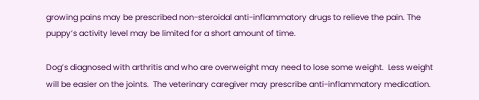growing pains may be prescribed non-steroidal anti-inflammatory drugs to relieve the pain. The puppy’s activity level may be limited for a short amount of time.

Dog’s diagnosed with arthritis and who are overweight may need to lose some weight.  Less weight will be easier on the joints.  The veterinary caregiver may prescribe anti-inflammatory medication.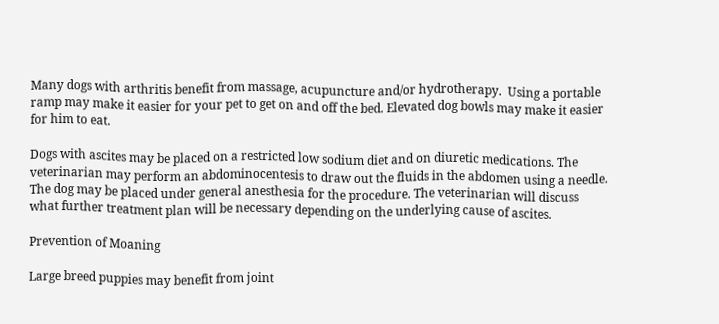Many dogs with arthritis benefit from massage, acupuncture and/or hydrotherapy.  Using a portable ramp may make it easier for your pet to get on and off the bed. Elevated dog bowls may make it easier for him to eat.

Dogs with ascites may be placed on a restricted low sodium diet and on diuretic medications. The veterinarian may perform an abdominocentesis to draw out the fluids in the abdomen using a needle. The dog may be placed under general anesthesia for the procedure. The veterinarian will discuss what further treatment plan will be necessary depending on the underlying cause of ascites.

Prevention of Moaning

Large breed puppies may benefit from joint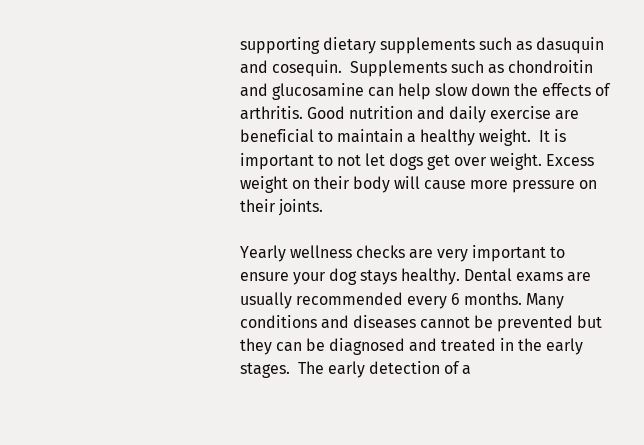supporting dietary supplements such as dasuquin and cosequin.  Supplements such as chondroitin and glucosamine can help slow down the effects of arthritis. Good nutrition and daily exercise are beneficial to maintain a healthy weight.  It is important to not let dogs get over weight. Excess weight on their body will cause more pressure on their joints.

Yearly wellness checks are very important to ensure your dog stays healthy. Dental exams are usually recommended every 6 months. Many conditions and diseases cannot be prevented but they can be diagnosed and treated in the early stages.  The early detection of a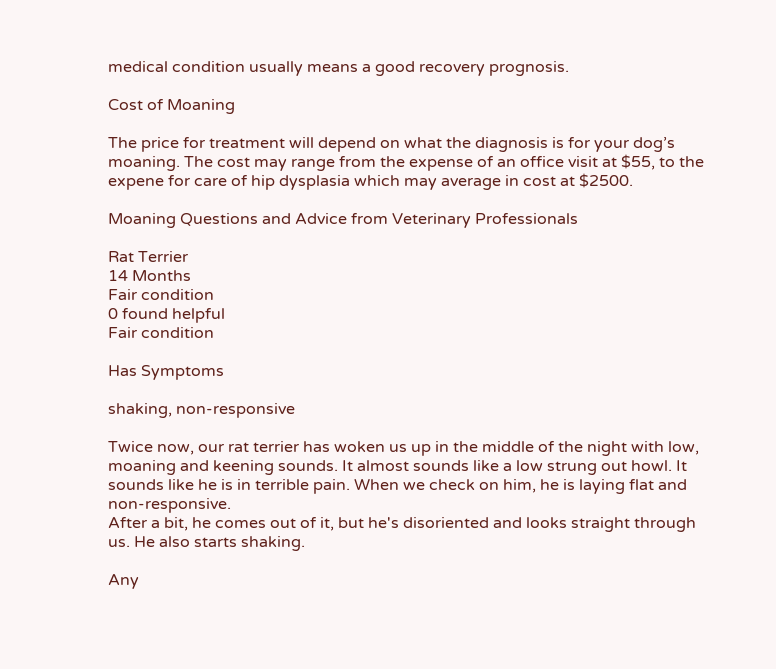medical condition usually means a good recovery prognosis.

Cost of Moaning

The price for treatment will depend on what the diagnosis is for your dog’s moaning. The cost may range from the expense of an office visit at $55, to the expene for care of hip dysplasia which may average in cost at $2500.

Moaning Questions and Advice from Veterinary Professionals

Rat Terrier
14 Months
Fair condition
0 found helpful
Fair condition

Has Symptoms

shaking, non-responsive

Twice now, our rat terrier has woken us up in the middle of the night with low, moaning and keening sounds. It almost sounds like a low strung out howl. It sounds like he is in terrible pain. When we check on him, he is laying flat and non-responsive.
After a bit, he comes out of it, but he's disoriented and looks straight through us. He also starts shaking.

Any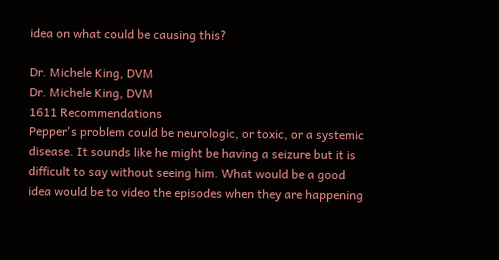idea on what could be causing this?

Dr. Michele King, DVM
Dr. Michele King, DVM
1611 Recommendations
Pepper's problem could be neurologic, or toxic, or a systemic disease. It sounds like he might be having a seizure but it is difficult to say without seeing him. What would be a good idea would be to video the episodes when they are happening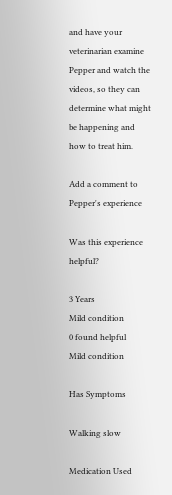and have your veterinarian examine Pepper and watch the videos, so they can determine what might be happening and how to treat him.

Add a comment to Pepper's experience

Was this experience helpful?

3 Years
Mild condition
0 found helpful
Mild condition

Has Symptoms

Walking slow

Medication Used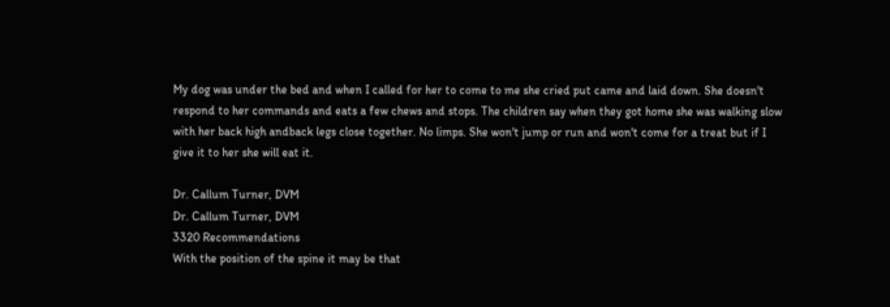My dog was under the bed and when I called for her to come to me she cried put came and laid down. She doesn't respond to her commands and eats a few chews and stops. The children say when they got home she was walking slow with her back high andback legs close together. No limps. She won't jump or run and won't come for a treat but if I give it to her she will eat it.

Dr. Callum Turner, DVM
Dr. Callum Turner, DVM
3320 Recommendations
With the position of the spine it may be that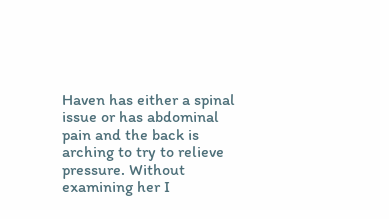Haven has either a spinal issue or has abdominal pain and the back is arching to try to relieve pressure. Without examining her I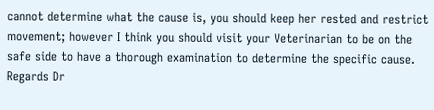cannot determine what the cause is, you should keep her rested and restrict movement; however I think you should visit your Veterinarian to be on the safe side to have a thorough examination to determine the specific cause. Regards Dr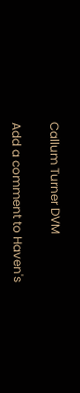Callum Turner DVM

Add a comment to Haven's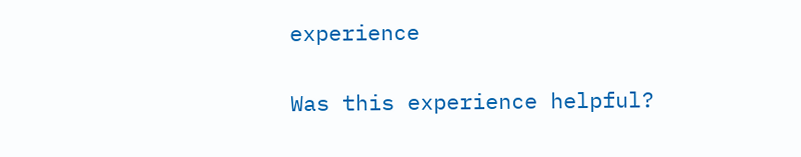experience

Was this experience helpful?